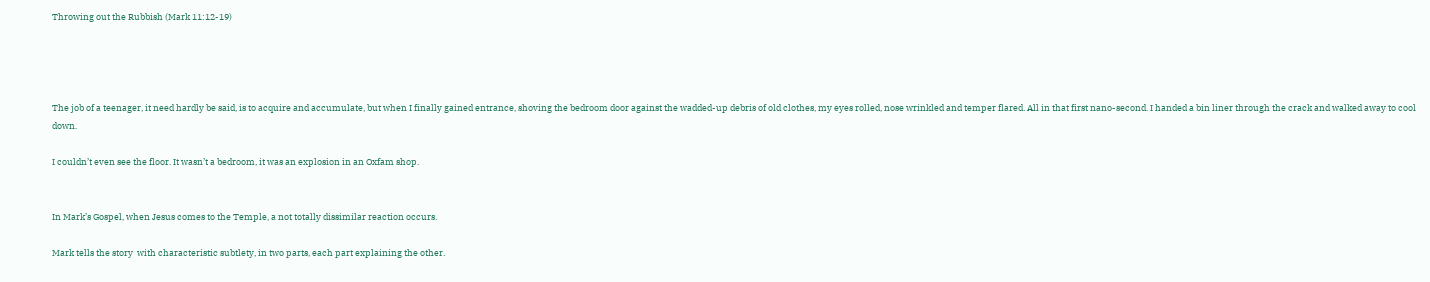Throwing out the Rubbish (Mark 11:12-19)




The job of a teenager, it need hardly be said, is to acquire and accumulate, but when I finally gained entrance, shoving the bedroom door against the wadded-up debris of old clothes, my eyes rolled, nose wrinkled and temper flared. All in that first nano-second. I handed a bin liner through the crack and walked away to cool down.

I couldn’t even see the floor. It wasn’t a bedroom, it was an explosion in an Oxfam shop.


In Mark’s Gospel, when Jesus comes to the Temple, a not totally dissimilar reaction occurs.

Mark tells the story  with characteristic subtlety, in two parts, each part explaining the other.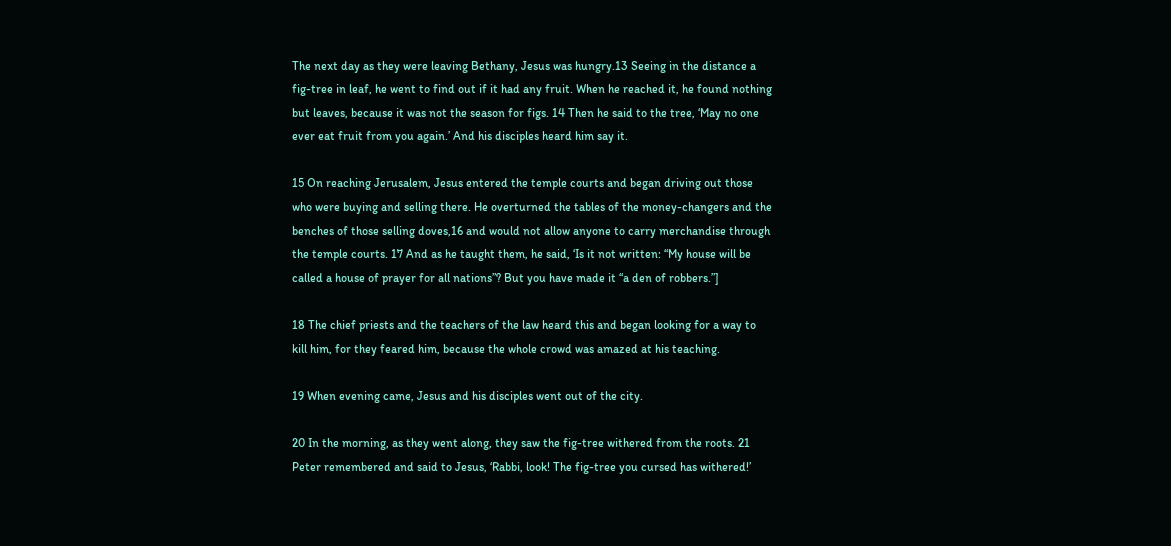The next day as they were leaving Bethany, Jesus was hungry.13 Seeing in the distance a fig-tree in leaf, he went to find out if it had any fruit. When he reached it, he found nothing but leaves, because it was not the season for figs. 14 Then he said to the tree, ‘May no one ever eat fruit from you again.’ And his disciples heard him say it.

15 On reaching Jerusalem, Jesus entered the temple courts and began driving out those who were buying and selling there. He overturned the tables of the money-changers and the benches of those selling doves,16 and would not allow anyone to carry merchandise through the temple courts. 17 And as he taught them, he said, ‘Is it not written: “My house will be called a house of prayer for all nations”? But you have made it “a den of robbers.”]

18 The chief priests and the teachers of the law heard this and began looking for a way to kill him, for they feared him, because the whole crowd was amazed at his teaching.

19 When evening came, Jesus and his disciples went out of the city.

20 In the morning, as they went along, they saw the fig-tree withered from the roots. 21 Peter remembered and said to Jesus, ‘Rabbi, look! The fig-tree you cursed has withered!’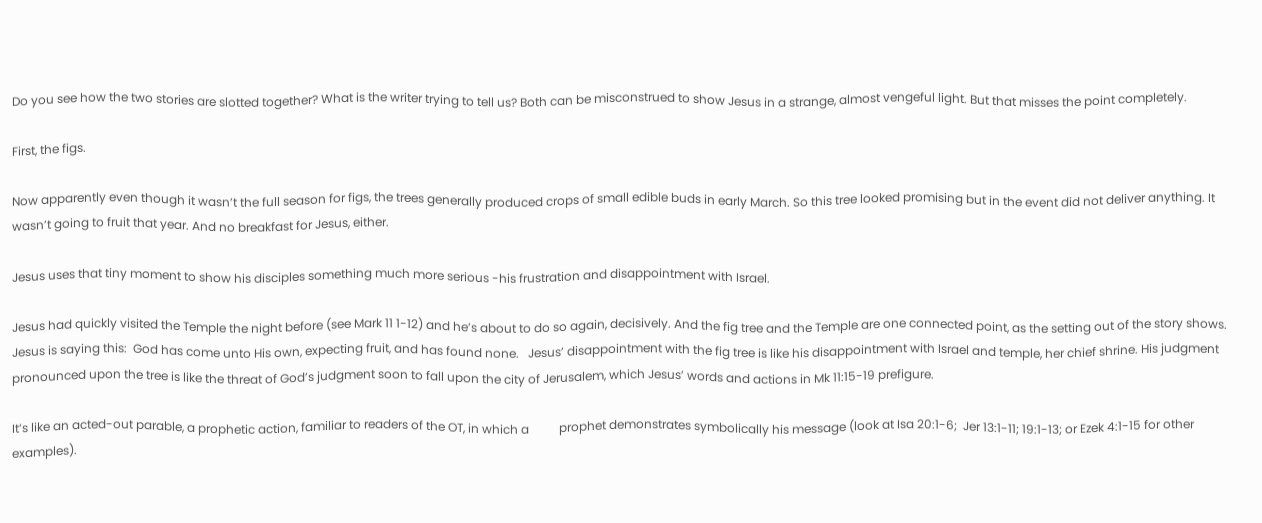Do you see how the two stories are slotted together? What is the writer trying to tell us? Both can be misconstrued to show Jesus in a strange, almost vengeful light. But that misses the point completely.

First, the figs.

Now apparently even though it wasn’t the full season for figs, the trees generally produced crops of small edible buds in early March. So this tree looked promising but in the event did not deliver anything. It wasn’t going to fruit that year. And no breakfast for Jesus, either.

Jesus uses that tiny moment to show his disciples something much more serious -his frustration and disappointment with Israel.

Jesus had quickly visited the Temple the night before (see Mark 11 1-12) and he’s about to do so again, decisively. And the fig tree and the Temple are one connected point, as the setting out of the story shows. Jesus is saying this:  God has come unto His own, expecting fruit, and has found none.   Jesus’ disappointment with the fig tree is like his disappointment with Israel and temple, her chief shrine. His judgment pronounced upon the tree is like the threat of God’s judgment soon to fall upon the city of Jerusalem, which Jesus’ words and actions in Mk 11:15-19 prefigure.

It’s like an acted-out parable, a prophetic action, familiar to readers of the OT, in which a          prophet demonstrates symbolically his message (look at Isa 20:1-6;  Jer 13:1-11; 19:1-13; or Ezek 4:1-15 for other examples).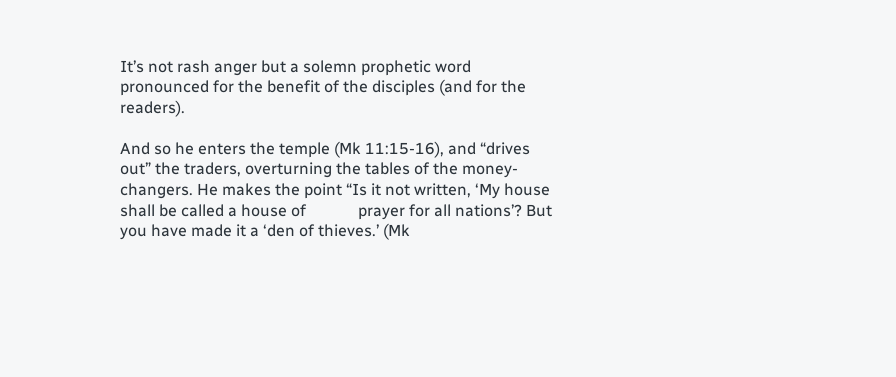It’s not rash anger but a solemn prophetic word pronounced for the benefit of the disciples (and for the readers).

And so he enters the temple (Mk 11:15-16), and “drives out” the traders, overturning the tables of the money-changers. He makes the point “Is it not written, ‘My house shall be called a house of             prayer for all nations’? But you have made it a ‘den of thieves.’ (Mk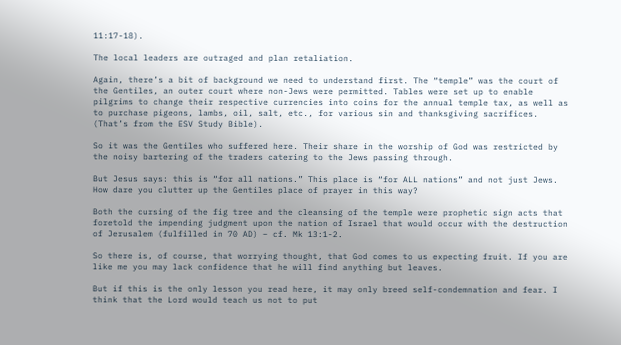11:17-18).

The local leaders are outraged and plan retaliation.

Again, there’s a bit of background we need to understand first. The “temple” was the court of the Gentiles, an outer court where non-Jews were permitted. Tables were set up to enable pilgrims to change their respective currencies into coins for the annual temple tax, as well as to purchase pigeons, lambs, oil, salt, etc., for various sin and thanksgiving sacrifices.  (That’s from the ESV Study Bible).

So it was the Gentiles who suffered here. Their share in the worship of God was restricted by the noisy bartering of the traders catering to the Jews passing through.

But Jesus says: this is “for all nations.” This place is “for ALL nations” and not just Jews. How dare you clutter up the Gentiles place of prayer in this way?

Both the cursing of the fig tree and the cleansing of the temple were prophetic sign acts that foretold the impending judgment upon the nation of Israel that would occur with the destruction of Jerusalem (fulfilled in 70 AD) – cf. Mk 13:1-2.

So there is, of course, that worrying thought, that God comes to us expecting fruit. If you are like me you may lack confidence that he will find anything but leaves.

But if this is the only lesson you read here, it may only breed self-condemnation and fear. I think that the Lord would teach us not to put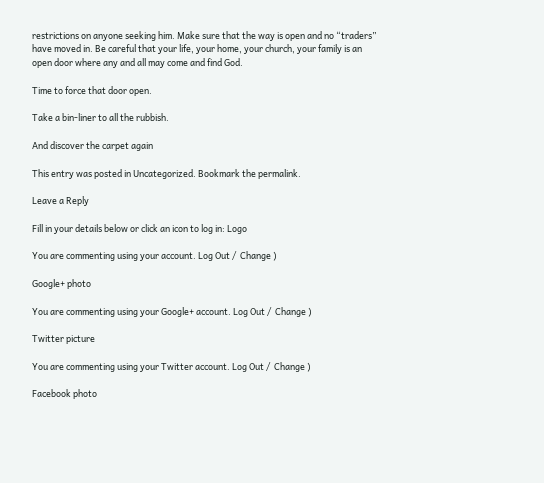restrictions on anyone seeking him. Make sure that the way is open and no “traders” have moved in. Be careful that your life, your home, your church, your family is an open door where any and all may come and find God.

Time to force that door open.

Take a bin-liner to all the rubbish.

And discover the carpet again

This entry was posted in Uncategorized. Bookmark the permalink.

Leave a Reply

Fill in your details below or click an icon to log in: Logo

You are commenting using your account. Log Out /  Change )

Google+ photo

You are commenting using your Google+ account. Log Out /  Change )

Twitter picture

You are commenting using your Twitter account. Log Out /  Change )

Facebook photo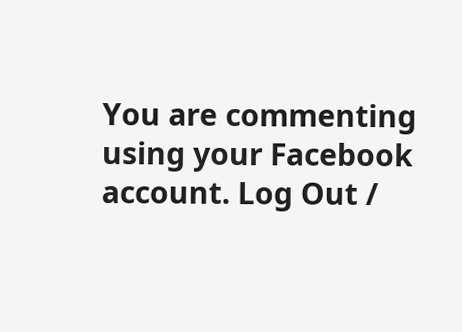You are commenting using your Facebook account. Log Out /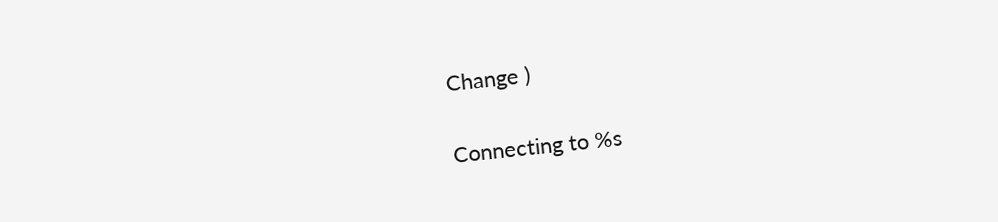Change )


Connecting to %s